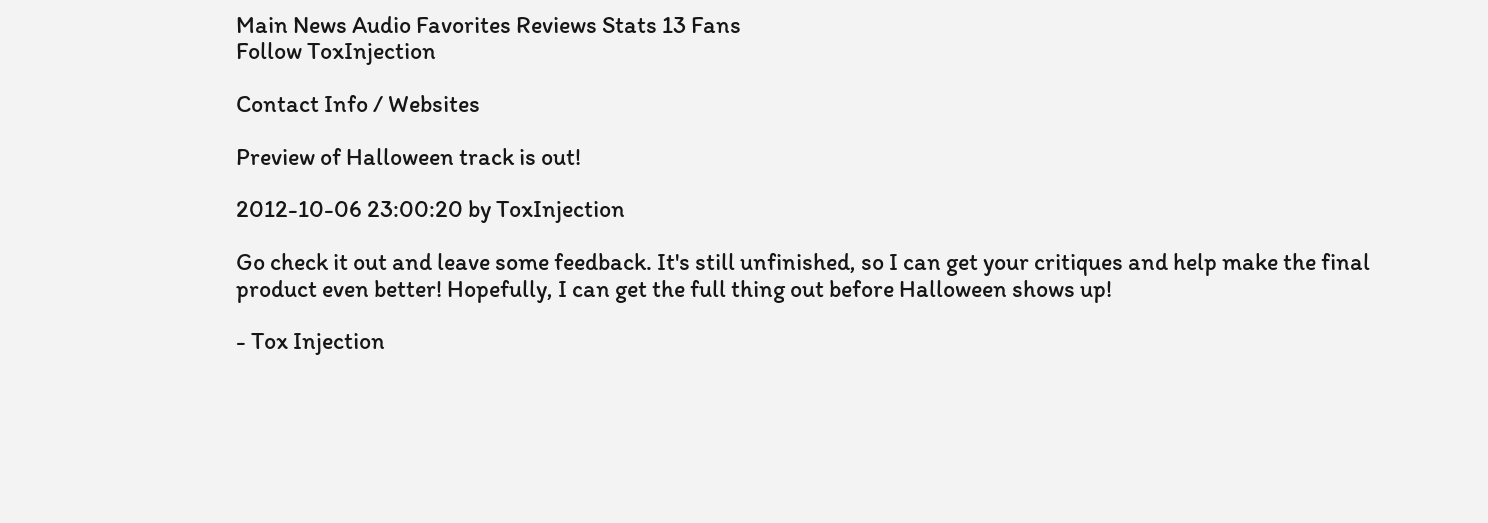Main News Audio Favorites Reviews Stats 13 Fans
Follow ToxInjection

Contact Info / Websites

Preview of Halloween track is out!

2012-10-06 23:00:20 by ToxInjection

Go check it out and leave some feedback. It's still unfinished, so I can get your critiques and help make the final product even better! Hopefully, I can get the full thing out before Halloween shows up!

- Tox Injection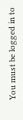You must be logged in to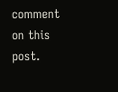comment on this post.